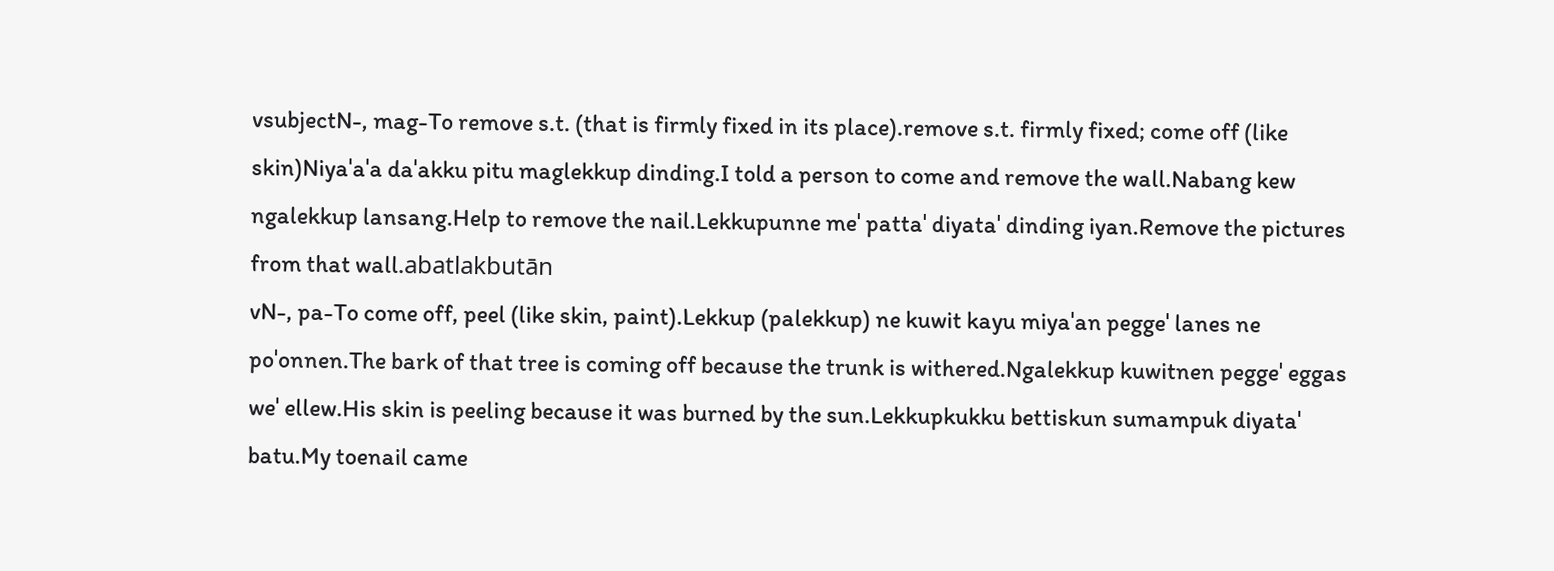vsubjectN-, mag-To remove s.t. (that is firmly fixed in its place).remove s.t. firmly fixed; come off (like skin)Niyaˈaˈa daˈakku pitu maglekkup dinding.I told a person to come and remove the wall.Nabang kew ngalekkup lansang.Help to remove the nail.Lekkupunne meˈ pattaˈ diyataˈ dinding iyan.Remove the pictures from that wall.abatlakbutān
vN-, pa-To come off, peel (like skin, paint).Lekkup (palekkup) ne kuwit kayu miyaˈan peggeˈ lanes ne poˈonnen.The bark of that tree is coming off because the trunk is withered.Ngalekkup kuwitnen peggeˈ eggas weˈ ellew.His skin is peeling because it was burned by the sun.Lekkupkukku bettiskun sumampuk diyataˈ batu.My toenail came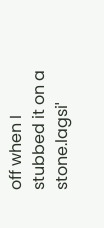off when I stubbed it on a stone.lagsiˈ